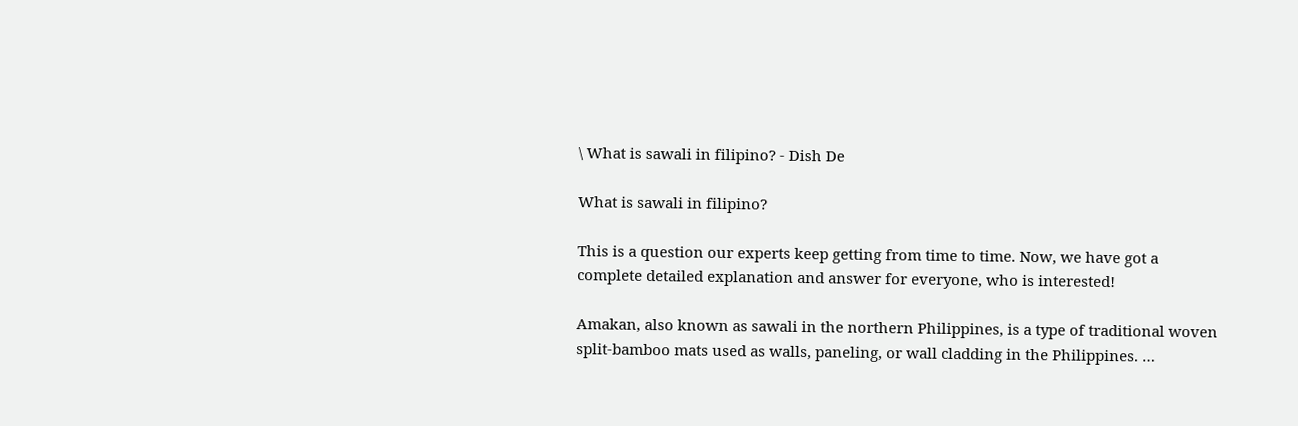\ What is sawali in filipino? - Dish De

What is sawali in filipino?

This is a question our experts keep getting from time to time. Now, we have got a complete detailed explanation and answer for everyone, who is interested!

Amakan, also known as sawali in the northern Philippines, is a type of traditional woven split-bamboo mats used as walls, paneling, or wall cladding in the Philippines. …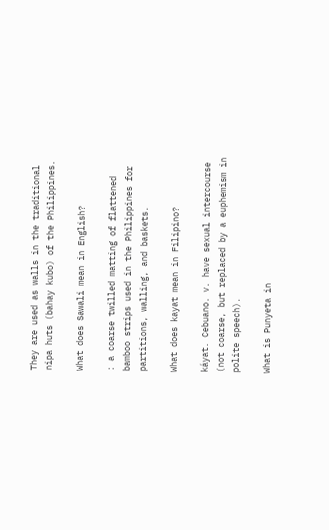They are used as walls in the traditional nipa huts (bahay kubo) of the Philippines.

What does Sawali mean in English?

: a coarse twilled matting of flattened bamboo strips used in the Philippines for partitions, walling, and baskets.

What does kayat mean in Filipino?

káyat. Cebuano. v. have sexual intercourse (not coarse, but replaced by a euphemism in polite speech).

What is Punyeta in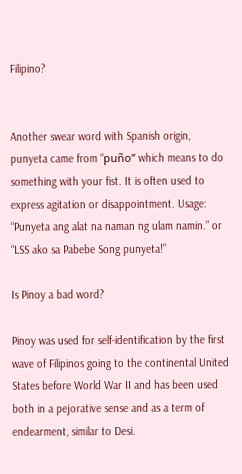Filipino?


Another swear word with Spanish origin, punyeta came from “puño” which means to do something with your fist. It is often used to express agitation or disappointment. Usage: “Punyeta ang alat na naman ng ulam namin.” or “LSS ako sa Pabebe Song punyeta!”

Is Pinoy a bad word?

Pinoy was used for self-identification by the first wave of Filipinos going to the continental United States before World War II and has been used both in a pejorative sense and as a term of endearment, similar to Desi.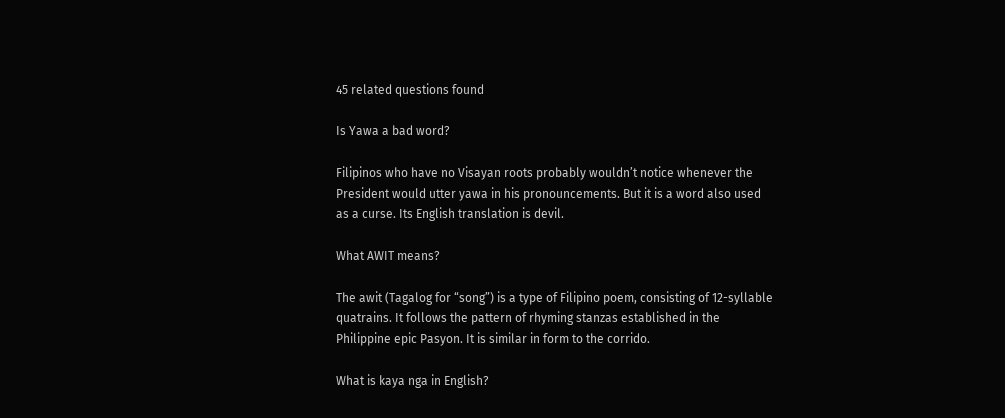45 related questions found

Is Yawa a bad word?

Filipinos who have no Visayan roots probably wouldn’t notice whenever the President would utter yawa in his pronouncements. But it is a word also used as a curse. Its English translation is devil.

What AWIT means?

The awit (Tagalog for “song”) is a type of Filipino poem, consisting of 12-syllable quatrains. It follows the pattern of rhyming stanzas established in the Philippine epic Pasyon. It is similar in form to the corrido.

What is kaya nga in English?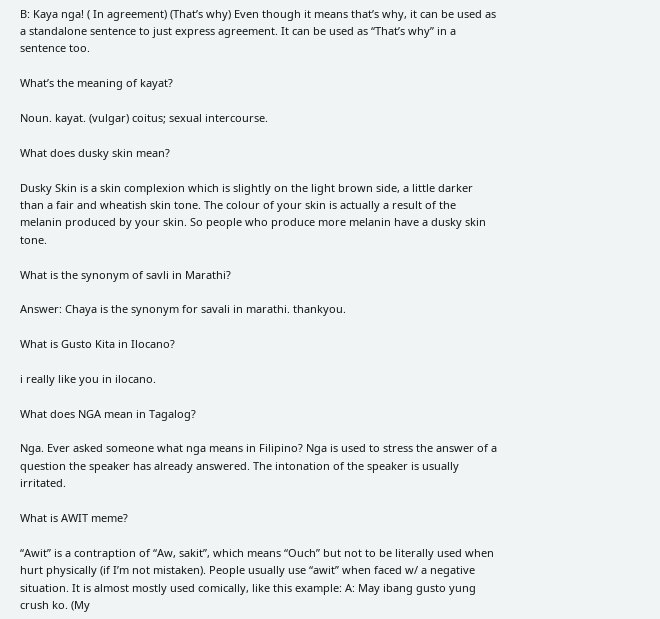B: Kaya nga! ( In agreement) (That’s why) Even though it means that’s why, it can be used as a standalone sentence to just express agreement. It can be used as “That’s why” in a sentence too.

What’s the meaning of kayat?

Noun. kayat. (vulgar) coitus; sexual intercourse.

What does dusky skin mean?

Dusky Skin is a skin complexion which is slightly on the light brown side, a little darker than a fair and wheatish skin tone. The colour of your skin is actually a result of the melanin produced by your skin. So people who produce more melanin have a dusky skin tone.

What is the synonym of savli in Marathi?

Answer: Chaya is the synonym for savali in marathi. thankyou.

What is Gusto Kita in Ilocano?

i really like you in ilocano.

What does NGA mean in Tagalog?

Nga. Ever asked someone what nga means in Filipino? Nga is used to stress the answer of a question the speaker has already answered. The intonation of the speaker is usually irritated.

What is AWIT meme?

“Awit” is a contraption of “Aw, sakit”, which means “Ouch” but not to be literally used when hurt physically (if I’m not mistaken). People usually use “awit” when faced w/ a negative situation. It is almost mostly used comically, like this example: A: May ibang gusto yung crush ko. (My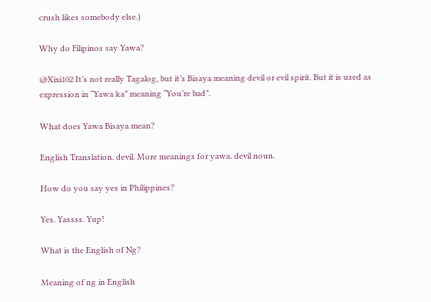crush likes somebody else.)

Why do Filipinos say Yawa?

@Xixi102 It’s not really Tagalog, but it’s Bisaya meaning devil or evil spirit. But it is used as expression in “Yawa ka” meaning “You’re bad”.

What does Yawa Bisaya mean?

English Translation. devil. More meanings for yawa. devil noun.

How do you say yes in Philippines?

Yes. Yassss. Yup!

What is the English of Ng?

Meaning of ng in English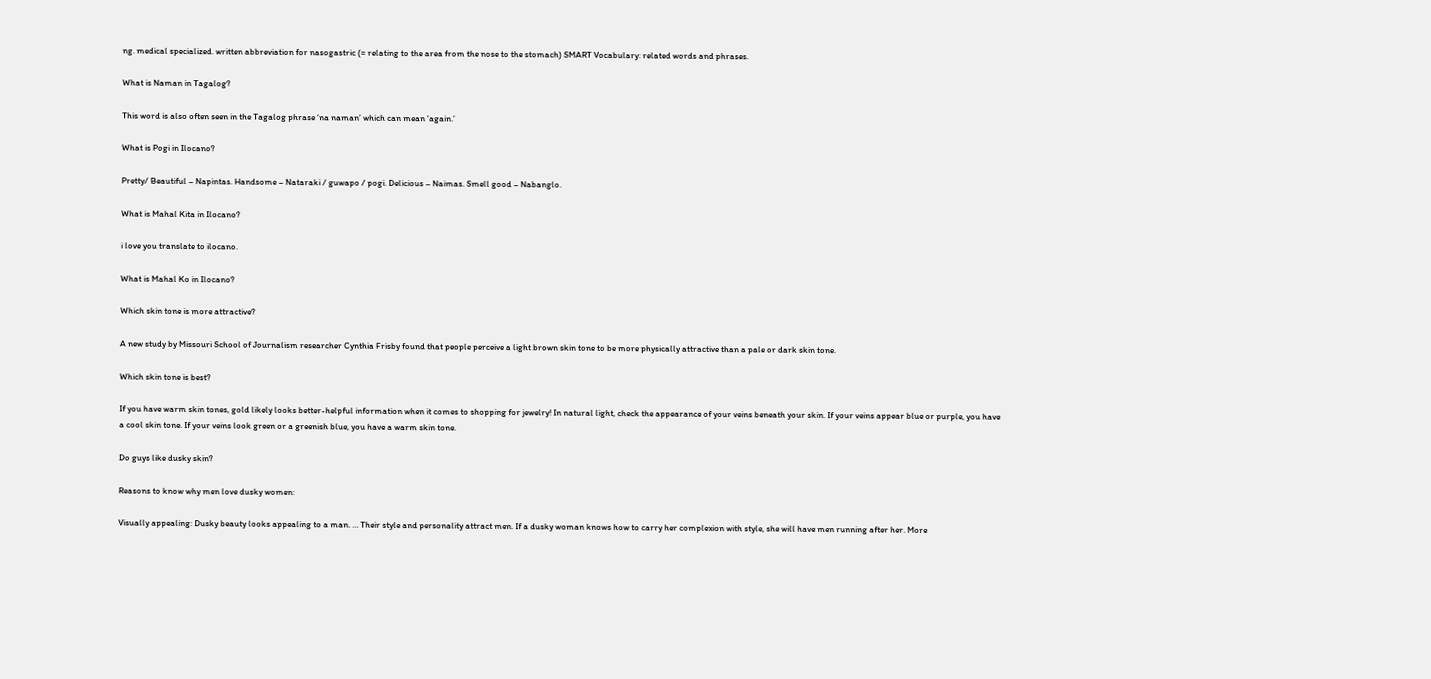ng. medical specialized. written abbreviation for nasogastric (= relating to the area from the nose to the stomach) SMART Vocabulary: related words and phrases.

What is Naman in Tagalog?

This word is also often seen in the Tagalog phrase ‘na naman’ which can mean ‘again.’

What is Pogi in Ilocano?

Pretty/ Beautiful – Napintas. Handsome – Nataraki / guwapo / pogi. Delicious – Naimas. Smell good – Nabanglo.

What is Mahal Kita in Ilocano?

i love you translate to ilocano.

What is Mahal Ko in Ilocano?

Which skin tone is more attractive?

A new study by Missouri School of Journalism researcher Cynthia Frisby found that people perceive a light brown skin tone to be more physically attractive than a pale or dark skin tone.

Which skin tone is best?

If you have warm skin tones, gold likely looks better-helpful information when it comes to shopping for jewelry! In natural light, check the appearance of your veins beneath your skin. If your veins appear blue or purple, you have a cool skin tone. If your veins look green or a greenish blue, you have a warm skin tone.

Do guys like dusky skin?

Reasons to know why men love dusky women:

Visually appealing: Dusky beauty looks appealing to a man. … Their style and personality attract men. If a dusky woman knows how to carry her complexion with style, she will have men running after her. More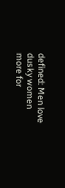defined: Men love dusky women more for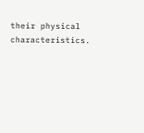their physical characteristics.